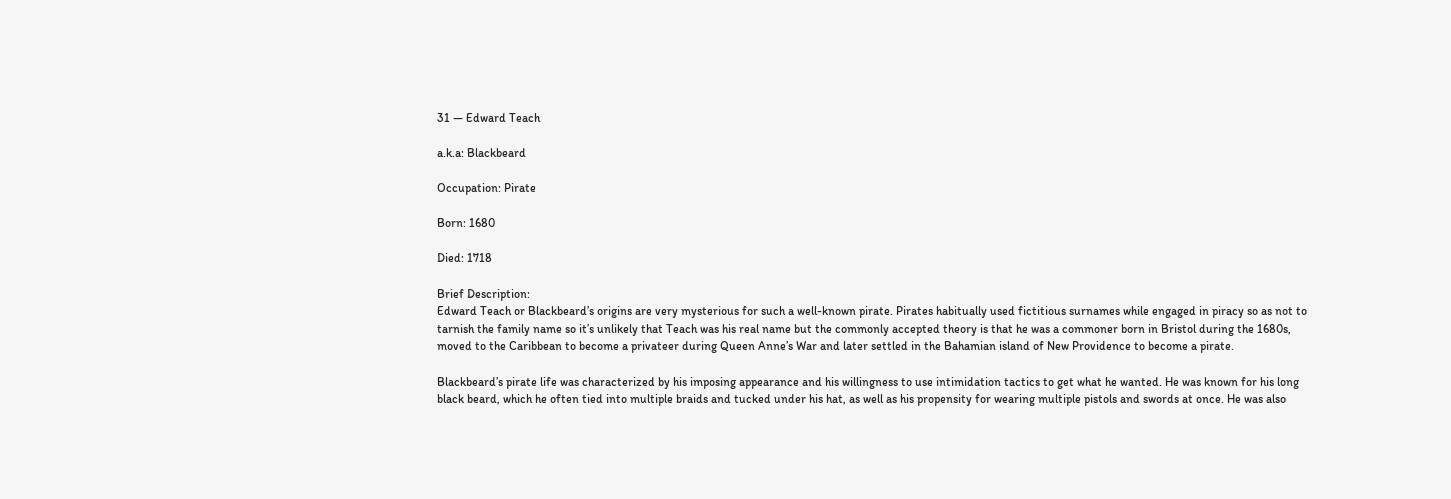31 — Edward Teach

a.k.a: Blackbeard

Occupation: Pirate

Born: 1680

Died: 1718

Brief Description:
Edward Teach or Blackbeard’s origins are very mysterious for such a well-known pirate. Pirates habitually used fictitious surnames while engaged in piracy so as not to tarnish the family name so it’s unlikely that Teach was his real name but the commonly accepted theory is that he was a commoner born in Bristol during the 1680s, moved to the Caribbean to become a privateer during Queen Anne’s War and later settled in the Bahamian island of New Providence to become a pirate.

Blackbeard’s pirate life was characterized by his imposing appearance and his willingness to use intimidation tactics to get what he wanted. He was known for his long black beard, which he often tied into multiple braids and tucked under his hat, as well as his propensity for wearing multiple pistols and swords at once. He was also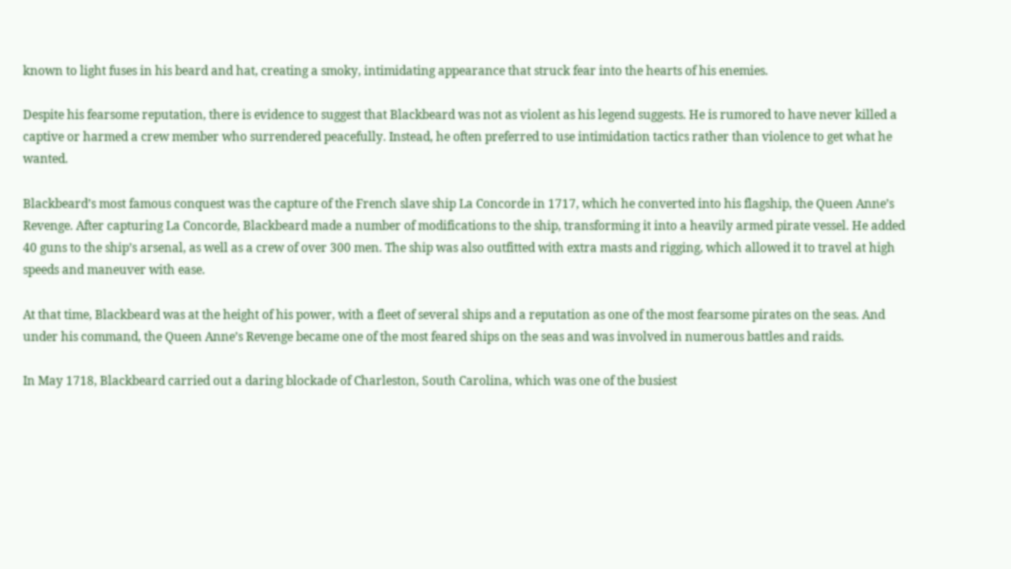known to light fuses in his beard and hat, creating a smoky, intimidating appearance that struck fear into the hearts of his enemies.

Despite his fearsome reputation, there is evidence to suggest that Blackbeard was not as violent as his legend suggests. He is rumored to have never killed a captive or harmed a crew member who surrendered peacefully. Instead, he often preferred to use intimidation tactics rather than violence to get what he wanted.

Blackbeard’s most famous conquest was the capture of the French slave ship La Concorde in 1717, which he converted into his flagship, the Queen Anne’s Revenge. After capturing La Concorde, Blackbeard made a number of modifications to the ship, transforming it into a heavily armed pirate vessel. He added 40 guns to the ship’s arsenal, as well as a crew of over 300 men. The ship was also outfitted with extra masts and rigging, which allowed it to travel at high speeds and maneuver with ease.

At that time, Blackbeard was at the height of his power, with a fleet of several ships and a reputation as one of the most fearsome pirates on the seas. And under his command, the Queen Anne’s Revenge became one of the most feared ships on the seas and was involved in numerous battles and raids.

In May 1718, Blackbeard carried out a daring blockade of Charleston, South Carolina, which was one of the busiest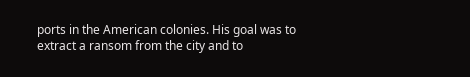ports in the American colonies. His goal was to extract a ransom from the city and to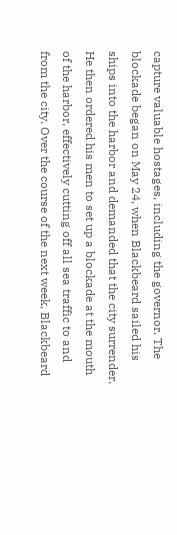capture valuable hostages, including the governor. The blockade began on May 24, when Blackbeard sailed his ships into the harbor and demanded that the city surrender. He then ordered his men to set up a blockade at the mouth of the harbor, effectively cutting off all sea traffic to and from the city. Over the course of the next week, Blackbeard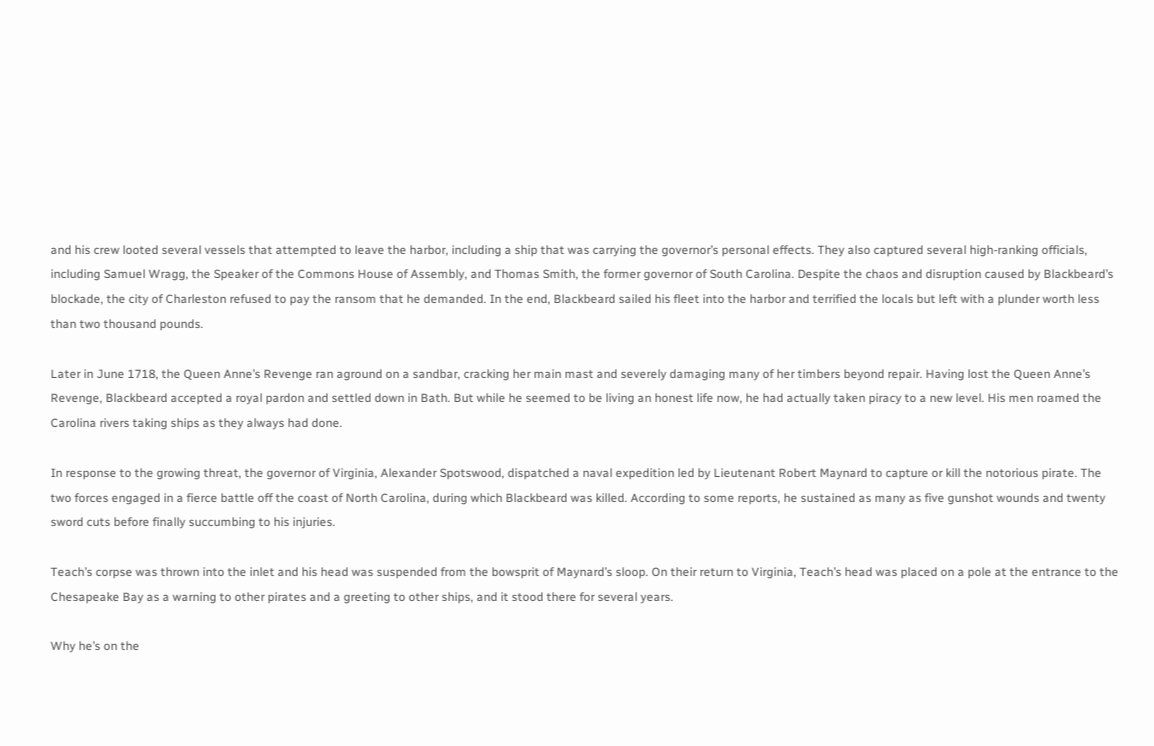and his crew looted several vessels that attempted to leave the harbor, including a ship that was carrying the governor’s personal effects. They also captured several high-ranking officials, including Samuel Wragg, the Speaker of the Commons House of Assembly, and Thomas Smith, the former governor of South Carolina. Despite the chaos and disruption caused by Blackbeard’s blockade, the city of Charleston refused to pay the ransom that he demanded. In the end, Blackbeard sailed his fleet into the harbor and terrified the locals but left with a plunder worth less than two thousand pounds.

Later in June 1718, the Queen Anne’s Revenge ran aground on a sandbar, cracking her main mast and severely damaging many of her timbers beyond repair. Having lost the Queen Anne’s Revenge, Blackbeard accepted a royal pardon and settled down in Bath. But while he seemed to be living an honest life now, he had actually taken piracy to a new level. His men roamed the Carolina rivers taking ships as they always had done.

In response to the growing threat, the governor of Virginia, Alexander Spotswood, dispatched a naval expedition led by Lieutenant Robert Maynard to capture or kill the notorious pirate. The two forces engaged in a fierce battle off the coast of North Carolina, during which Blackbeard was killed. According to some reports, he sustained as many as five gunshot wounds and twenty sword cuts before finally succumbing to his injuries.

Teach’s corpse was thrown into the inlet and his head was suspended from the bowsprit of Maynard’s sloop. On their return to Virginia, Teach’s head was placed on a pole at the entrance to the Chesapeake Bay as a warning to other pirates and a greeting to other ships, and it stood there for several years.

Why he’s on the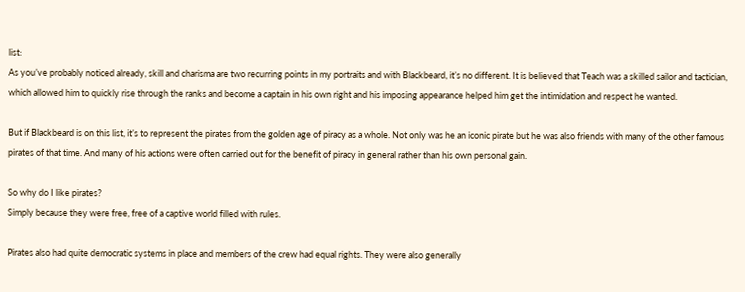list:
As you’ve probably noticed already, skill and charisma are two recurring points in my portraits and with Blackbeard, it’s no different. It is believed that Teach was a skilled sailor and tactician, which allowed him to quickly rise through the ranks and become a captain in his own right and his imposing appearance helped him get the intimidation and respect he wanted.

But if Blackbeard is on this list, it’s to represent the pirates from the golden age of piracy as a whole. Not only was he an iconic pirate but he was also friends with many of the other famous pirates of that time. And many of his actions were often carried out for the benefit of piracy in general rather than his own personal gain.

So why do I like pirates?
Simply because they were free, free of a captive world filled with rules.

Pirates also had quite democratic systems in place and members of the crew had equal rights. They were also generally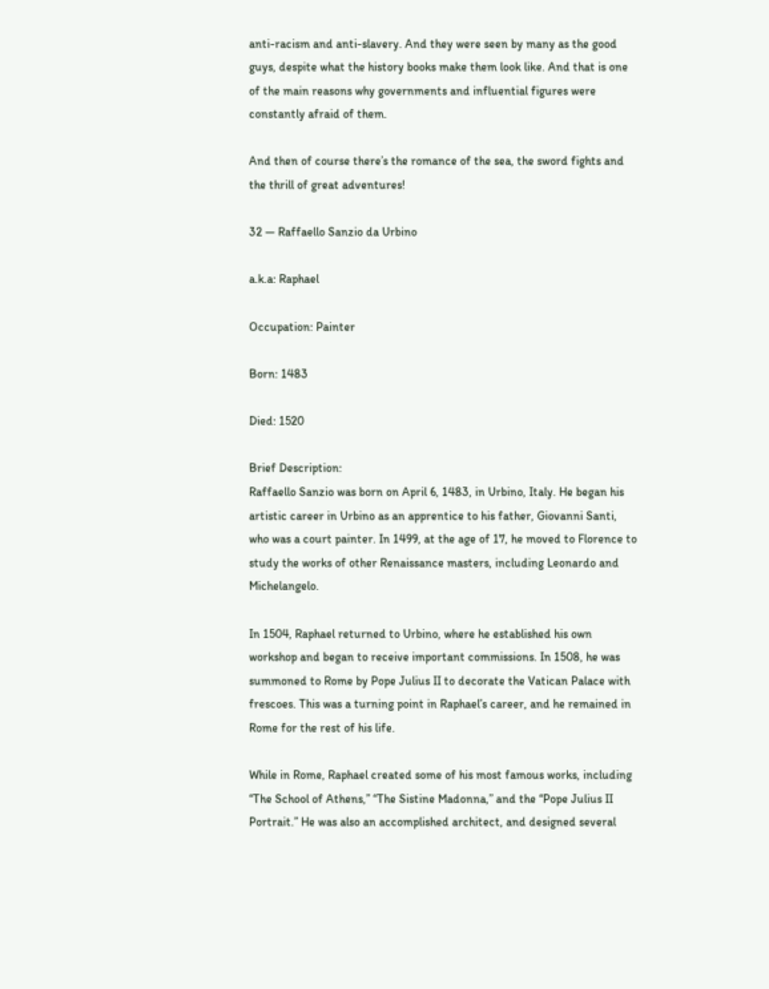anti-racism and anti-slavery. And they were seen by many as the good guys, despite what the history books make them look like. And that is one of the main reasons why governments and influential figures were constantly afraid of them.

And then of course there’s the romance of the sea, the sword fights and the thrill of great adventures!

32 — Raffaello Sanzio da Urbino

a.k.a: Raphael

Occupation: Painter

Born: 1483

Died: 1520

Brief Description:
Raffaello Sanzio was born on April 6, 1483, in Urbino, Italy. He began his artistic career in Urbino as an apprentice to his father, Giovanni Santi, who was a court painter. In 1499, at the age of 17, he moved to Florence to study the works of other Renaissance masters, including Leonardo and Michelangelo.

In 1504, Raphael returned to Urbino, where he established his own workshop and began to receive important commissions. In 1508, he was summoned to Rome by Pope Julius II to decorate the Vatican Palace with frescoes. This was a turning point in Raphael’s career, and he remained in Rome for the rest of his life.

While in Rome, Raphael created some of his most famous works, including “The School of Athens,” “The Sistine Madonna,” and the “Pope Julius II Portrait.” He was also an accomplished architect, and designed several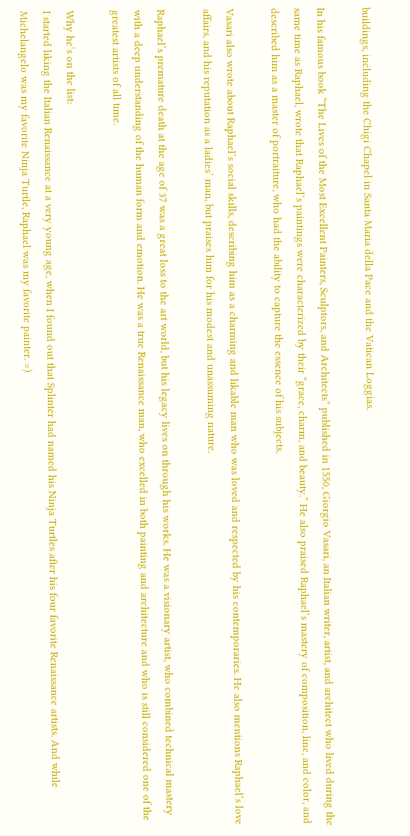buildings, including the Chigi Chapel in Santa Maria della Pace and the Vatican Loggias.

In his famous book “The Lives of the Most Excellent Painters, Sculptors, and Architects” published in 1550, Giorgio Vasari, an Italian writer, artist, and architect who lived during the same time as Raphael, wrote that Raphael’s paintings were characterized by their “grace, charm, and beauty.” He also praised Raphael’s mastery of composition, line, and color, and described him as a master of portraiture, who had the ability to capture the essence of his subjects.

Vasari also wrote about Raphael’s social skills, describing him as a charming and likable man who was loved and respected by his contemporaries. He also mentions Raphael’s love affairs, and his reputation as a ladies’ man, but praises him for his modest and unassuming nature.

Raphael’s premature death at the age of 37 was a great loss to the art world, but his legacy lives on through his works. He was a visionary artist, who combined technical mastery with a deep understanding of the human form and emotion. He was a true Renaissance man, who excelled in both painting and architecture and who is still considered one of the greatest artists of all time.

Why he’s on the list:
I started liking the Italian Renaissance at a very young age, when I found out that Splinter had named his Ninja Turtles after his four favorite Renaissance artists. And while Michelangelo was my favorite Ninja Turtle, Raphael was my favorite painter. =)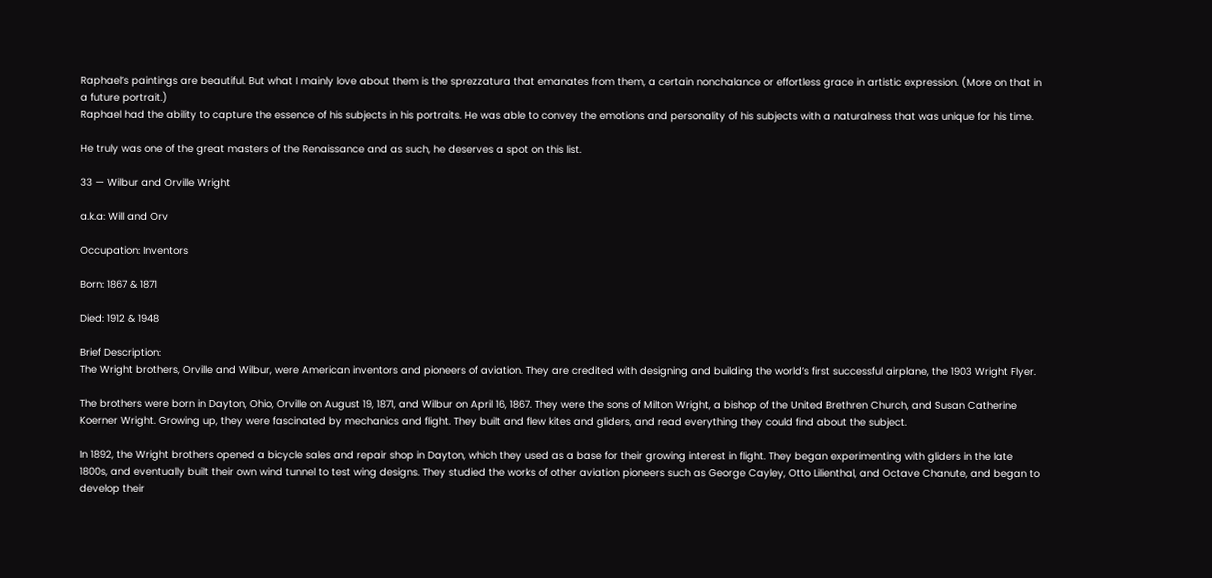Raphael’s paintings are beautiful. But what I mainly love about them is the sprezzatura that emanates from them, a certain nonchalance or effortless grace in artistic expression. (More on that in a future portrait.)
Raphael had the ability to capture the essence of his subjects in his portraits. He was able to convey the emotions and personality of his subjects with a naturalness that was unique for his time.

He truly was one of the great masters of the Renaissance and as such, he deserves a spot on this list.

33 — Wilbur and Orville Wright

a.k.a: Will and Orv

Occupation: Inventors

Born: 1867 & 1871

Died: 1912 & 1948

Brief Description:
The Wright brothers, Orville and Wilbur, were American inventors and pioneers of aviation. They are credited with designing and building the world’s first successful airplane, the 1903 Wright Flyer.

The brothers were born in Dayton, Ohio, Orville on August 19, 1871, and Wilbur on April 16, 1867. They were the sons of Milton Wright, a bishop of the United Brethren Church, and Susan Catherine Koerner Wright. Growing up, they were fascinated by mechanics and flight. They built and flew kites and gliders, and read everything they could find about the subject.

In 1892, the Wright brothers opened a bicycle sales and repair shop in Dayton, which they used as a base for their growing interest in flight. They began experimenting with gliders in the late 1800s, and eventually built their own wind tunnel to test wing designs. They studied the works of other aviation pioneers such as George Cayley, Otto Lilienthal, and Octave Chanute, and began to develop their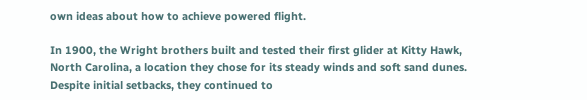own ideas about how to achieve powered flight.

In 1900, the Wright brothers built and tested their first glider at Kitty Hawk, North Carolina, a location they chose for its steady winds and soft sand dunes. Despite initial setbacks, they continued to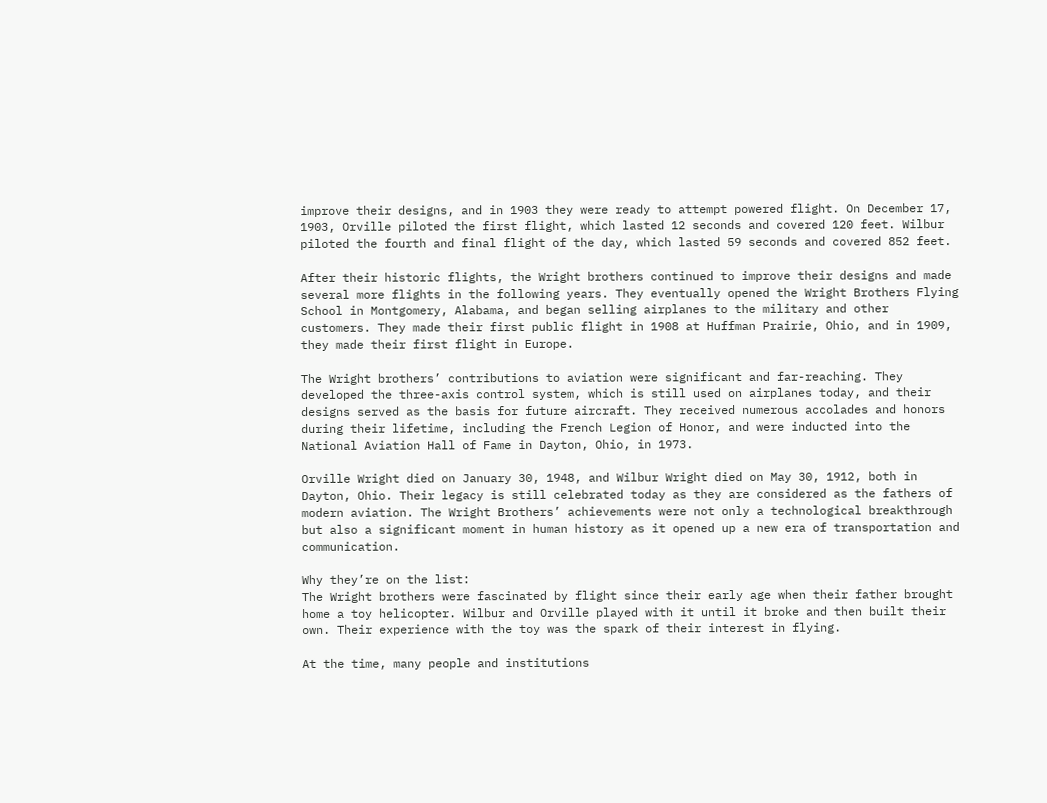improve their designs, and in 1903 they were ready to attempt powered flight. On December 17, 1903, Orville piloted the first flight, which lasted 12 seconds and covered 120 feet. Wilbur piloted the fourth and final flight of the day, which lasted 59 seconds and covered 852 feet.

After their historic flights, the Wright brothers continued to improve their designs and made several more flights in the following years. They eventually opened the Wright Brothers Flying School in Montgomery, Alabama, and began selling airplanes to the military and other customers. They made their first public flight in 1908 at Huffman Prairie, Ohio, and in 1909, they made their first flight in Europe.

The Wright brothers’ contributions to aviation were significant and far-reaching. They developed the three-axis control system, which is still used on airplanes today, and their designs served as the basis for future aircraft. They received numerous accolades and honors during their lifetime, including the French Legion of Honor, and were inducted into the National Aviation Hall of Fame in Dayton, Ohio, in 1973.

Orville Wright died on January 30, 1948, and Wilbur Wright died on May 30, 1912, both in Dayton, Ohio. Their legacy is still celebrated today as they are considered as the fathers of modern aviation. The Wright Brothers’ achievements were not only a technological breakthrough but also a significant moment in human history as it opened up a new era of transportation and communication.

Why they’re on the list:
The Wright brothers were fascinated by flight since their early age when their father brought home a toy helicopter. Wilbur and Orville played with it until it broke and then built their own. Their experience with the toy was the spark of their interest in flying.

At the time, many people and institutions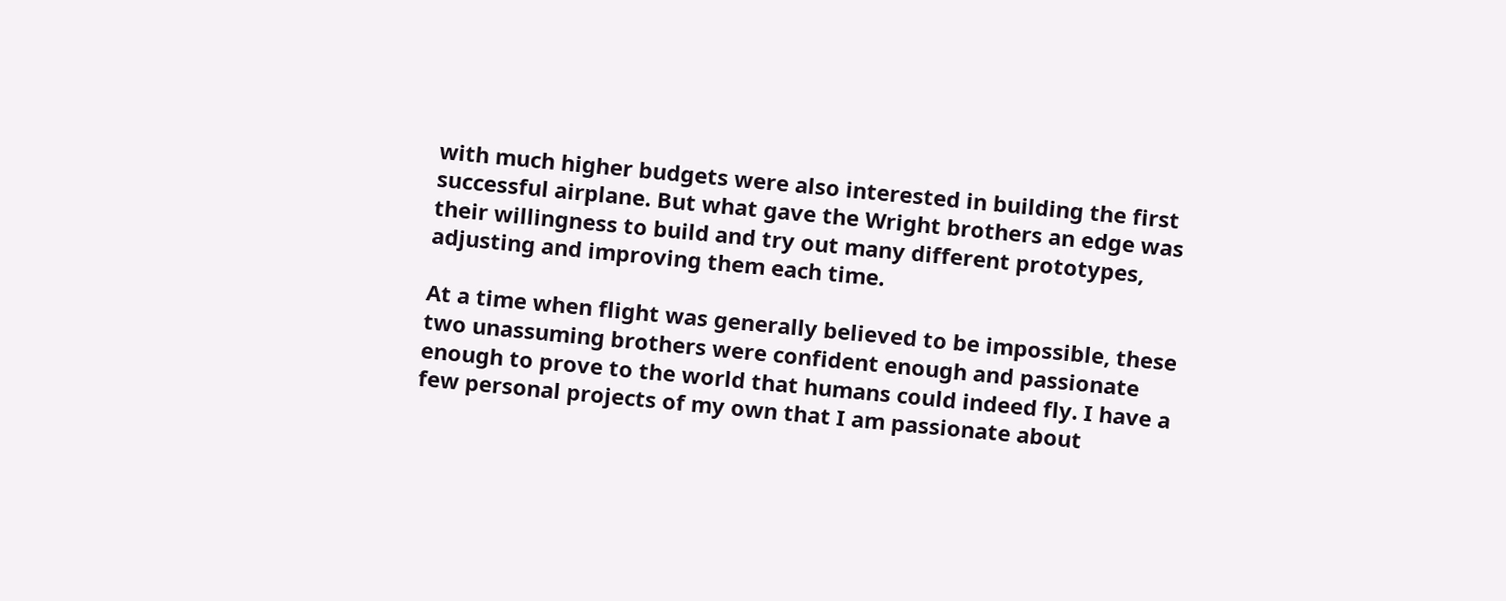with much higher budgets were also interested in building the first successful airplane. But what gave the Wright brothers an edge was their willingness to build and try out many different prototypes, adjusting and improving them each time.

At a time when flight was generally believed to be impossible, these two unassuming brothers were confident enough and passionate enough to prove to the world that humans could indeed fly. I have a few personal projects of my own that I am passionate about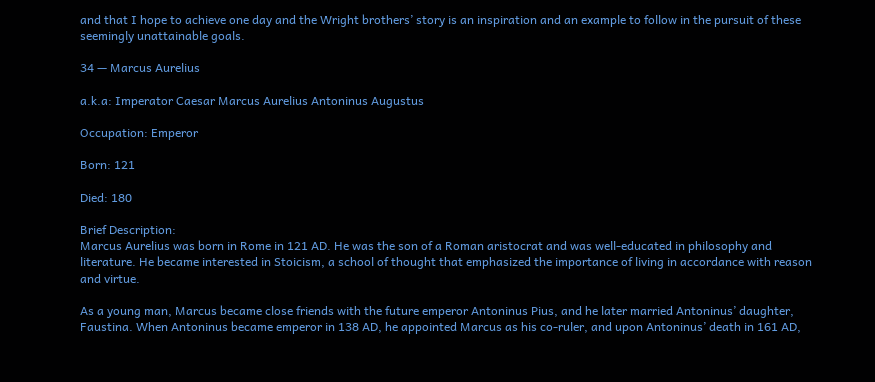and that I hope to achieve one day and the Wright brothers’ story is an inspiration and an example to follow in the pursuit of these seemingly unattainable goals.

34 — Marcus Aurelius

a.k.a: Imperator Caesar Marcus Aurelius Antoninus Augustus

Occupation: Emperor

Born: 121

Died: 180

Brief Description:
Marcus Aurelius was born in Rome in 121 AD. He was the son of a Roman aristocrat and was well-educated in philosophy and literature. He became interested in Stoicism, a school of thought that emphasized the importance of living in accordance with reason and virtue.

As a young man, Marcus became close friends with the future emperor Antoninus Pius, and he later married Antoninus’ daughter, Faustina. When Antoninus became emperor in 138 AD, he appointed Marcus as his co-ruler, and upon Antoninus’ death in 161 AD,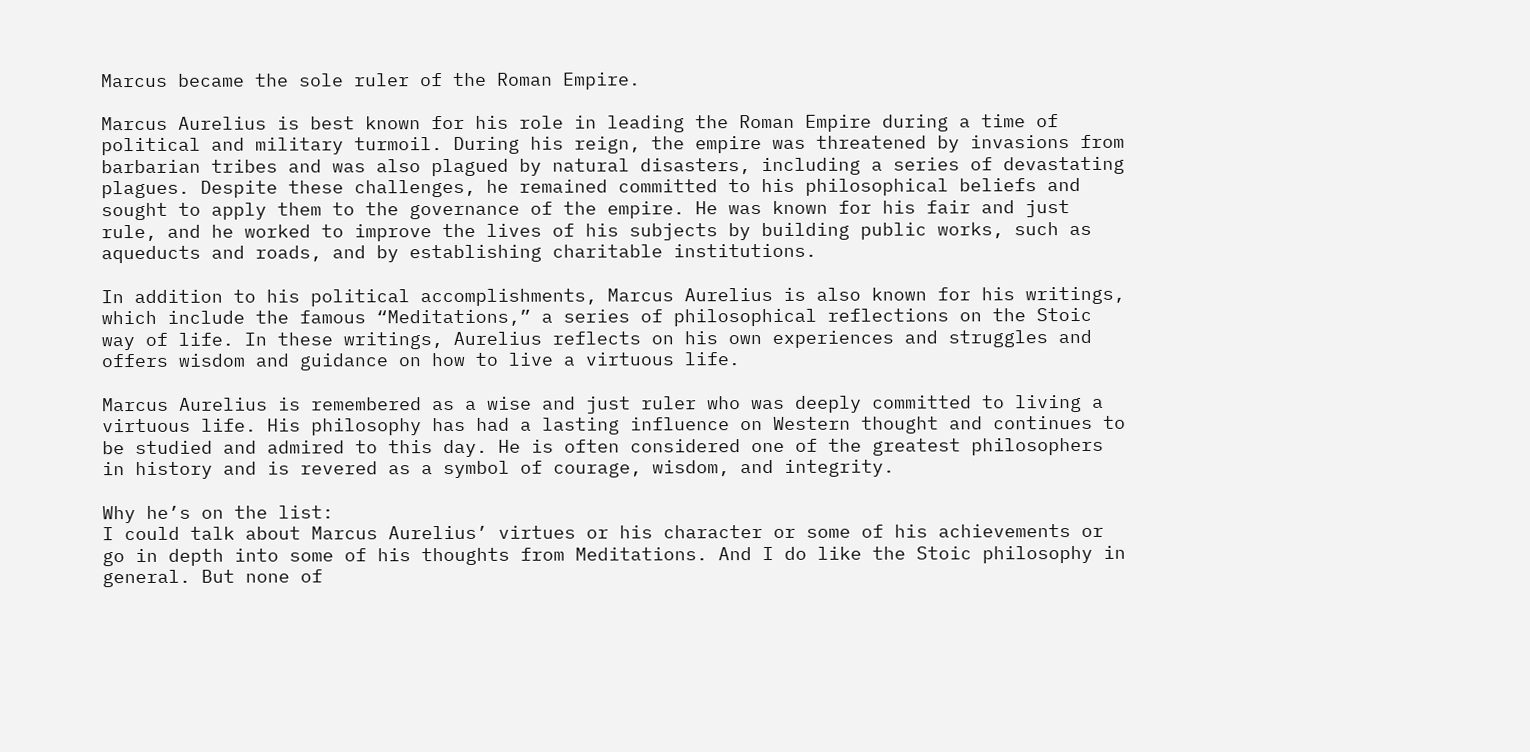Marcus became the sole ruler of the Roman Empire.

Marcus Aurelius is best known for his role in leading the Roman Empire during a time of political and military turmoil. During his reign, the empire was threatened by invasions from barbarian tribes and was also plagued by natural disasters, including a series of devastating plagues. Despite these challenges, he remained committed to his philosophical beliefs and sought to apply them to the governance of the empire. He was known for his fair and just rule, and he worked to improve the lives of his subjects by building public works, such as aqueducts and roads, and by establishing charitable institutions.

In addition to his political accomplishments, Marcus Aurelius is also known for his writings, which include the famous “Meditations,” a series of philosophical reflections on the Stoic way of life. In these writings, Aurelius reflects on his own experiences and struggles and offers wisdom and guidance on how to live a virtuous life.

Marcus Aurelius is remembered as a wise and just ruler who was deeply committed to living a virtuous life. His philosophy has had a lasting influence on Western thought and continues to be studied and admired to this day. He is often considered one of the greatest philosophers in history and is revered as a symbol of courage, wisdom, and integrity.

Why he’s on the list:
I could talk about Marcus Aurelius’ virtues or his character or some of his achievements or go in depth into some of his thoughts from Meditations. And I do like the Stoic philosophy in general. But none of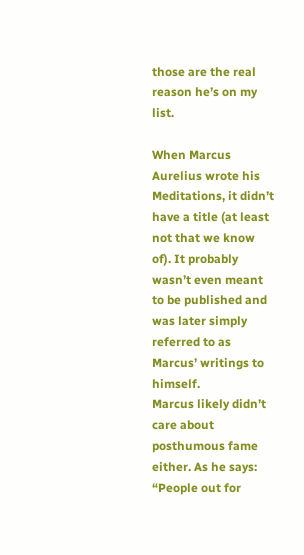those are the real reason he’s on my list.

When Marcus Aurelius wrote his Meditations, it didn’t have a title (at least not that we know of). It probably wasn’t even meant to be published and was later simply referred to as Marcus’ writings to himself.
Marcus likely didn’t care about posthumous fame either. As he says: “People out for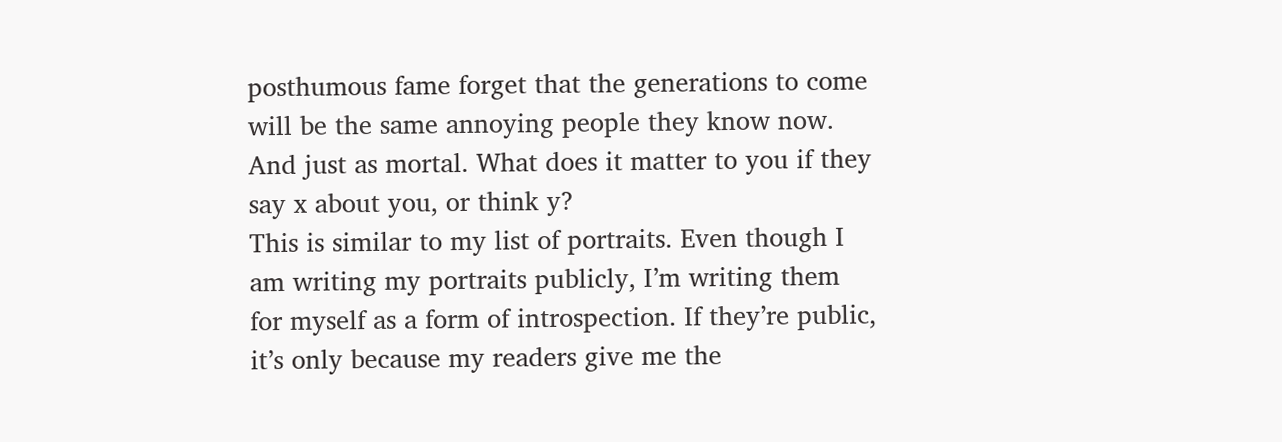posthumous fame forget that the generations to come will be the same annoying people they know now. And just as mortal. What does it matter to you if they say x about you, or think y?
This is similar to my list of portraits. Even though I am writing my portraits publicly, I’m writing them for myself as a form of introspection. If they’re public, it’s only because my readers give me the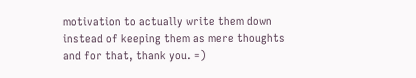motivation to actually write them down instead of keeping them as mere thoughts and for that, thank you. =)